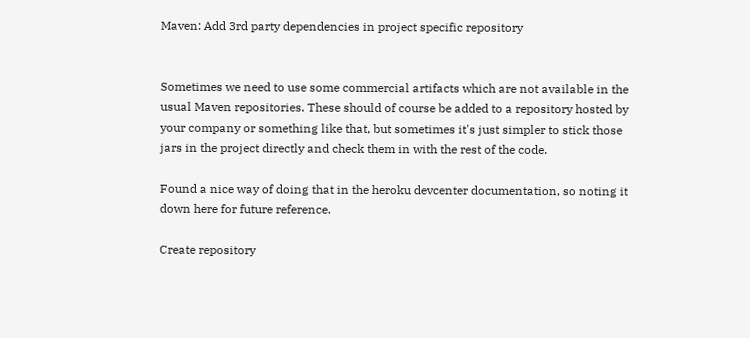Maven: Add 3rd party dependencies in project specific repository


Sometimes we need to use some commercial artifacts which are not available in the usual Maven repositories. These should of course be added to a repository hosted by your company or something like that, but sometimes it's just simpler to stick those jars in the project directly and check them in with the rest of the code.

Found a nice way of doing that in the heroku devcenter documentation, so noting it down here for future reference.

Create repository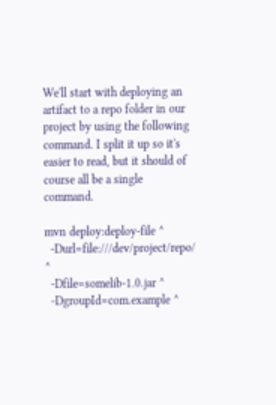We'll start with deploying an artifact to a repo folder in our project by using the following command. I split it up so it's easier to read, but it should of course all be a single command.

mvn deploy:deploy-file ^
  -Durl=file:///dev/project/repo/ ^
  -Dfile=somelib-1.0.jar ^
  -DgroupId=com.example ^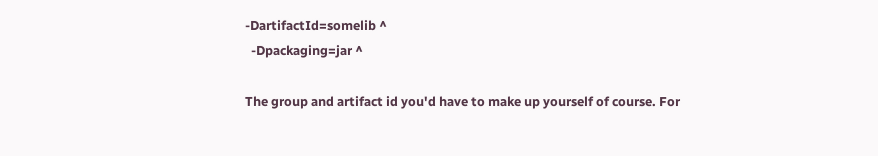-DartifactId=somelib ^
  -Dpackaging=jar ^

The group and artifact id you'd have to make up yourself of course. For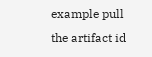example pull the artifact id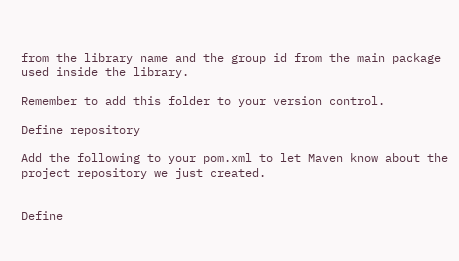from the library name and the group id from the main package used inside the library.

Remember to add this folder to your version control.

Define repository

Add the following to your pom.xml to let Maven know about the project repository we just created.


Define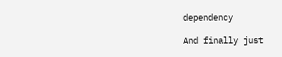dependency

And finally just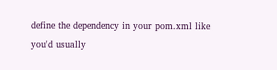define the dependency in your pom.xml like you'd usually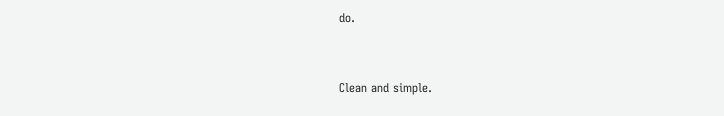do.


Clean and simple.